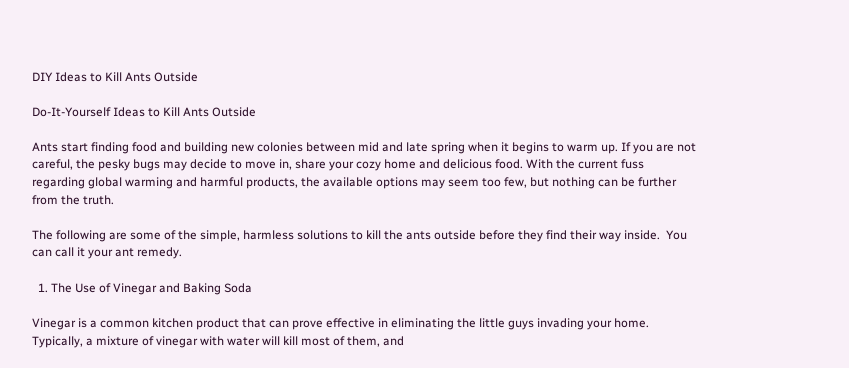DIY Ideas to Kill Ants Outside

Do-It-Yourself Ideas to Kill Ants Outside

Ants start finding food and building new colonies between mid and late spring when it begins to warm up. If you are not careful, the pesky bugs may decide to move in, share your cozy home and delicious food. With the current fuss regarding global warming and harmful products, the available options may seem too few, but nothing can be further from the truth.

The following are some of the simple, harmless solutions to kill the ants outside before they find their way inside.  You can call it your ant remedy.

  1. The Use of Vinegar and Baking Soda

Vinegar is a common kitchen product that can prove effective in eliminating the little guys invading your home. Typically, a mixture of vinegar with water will kill most of them, and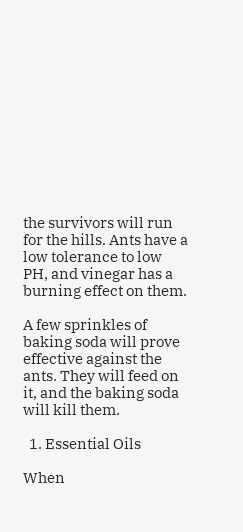the survivors will run for the hills. Ants have a low tolerance to low PH, and vinegar has a burning effect on them.

A few sprinkles of baking soda will prove effective against the ants. They will feed on it, and the baking soda will kill them.

  1. Essential Oils

When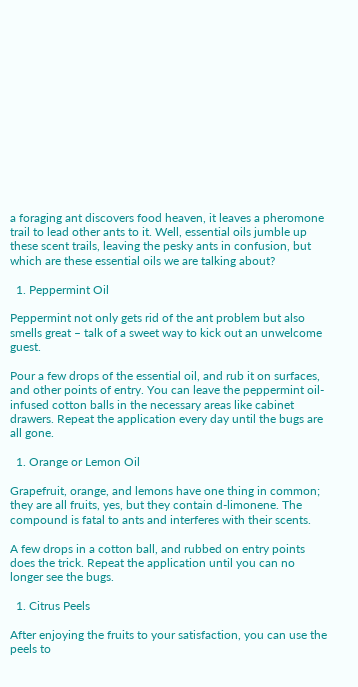a foraging ant discovers food heaven, it leaves a pheromone trail to lead other ants to it. Well, essential oils jumble up these scent trails, leaving the pesky ants in confusion, but which are these essential oils we are talking about?

  1. Peppermint Oil

Peppermint not only gets rid of the ant problem but also smells great – talk of a sweet way to kick out an unwelcome guest.

Pour a few drops of the essential oil, and rub it on surfaces, and other points of entry. You can leave the peppermint oil-infused cotton balls in the necessary areas like cabinet drawers. Repeat the application every day until the bugs are all gone.

  1. Orange or Lemon Oil

Grapefruit, orange, and lemons have one thing in common; they are all fruits, yes, but they contain d-limonene. The compound is fatal to ants and interferes with their scents.

A few drops in a cotton ball, and rubbed on entry points does the trick. Repeat the application until you can no longer see the bugs.

  1. Citrus Peels

After enjoying the fruits to your satisfaction, you can use the peels to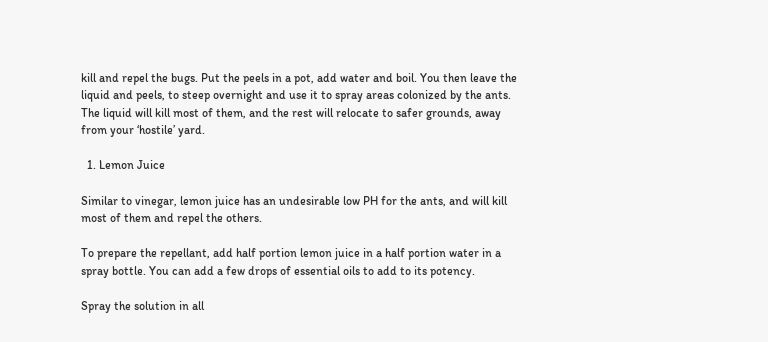kill and repel the bugs. Put the peels in a pot, add water and boil. You then leave the liquid and peels, to steep overnight and use it to spray areas colonized by the ants. The liquid will kill most of them, and the rest will relocate to safer grounds, away from your ‘hostile’ yard.

  1. Lemon Juice

Similar to vinegar, lemon juice has an undesirable low PH for the ants, and will kill most of them and repel the others.

To prepare the repellant, add half portion lemon juice in a half portion water in a spray bottle. You can add a few drops of essential oils to add to its potency.

Spray the solution in all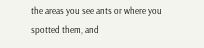the areas you see ants or where you spotted them, and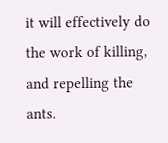it will effectively do the work of killing, and repelling the ants.